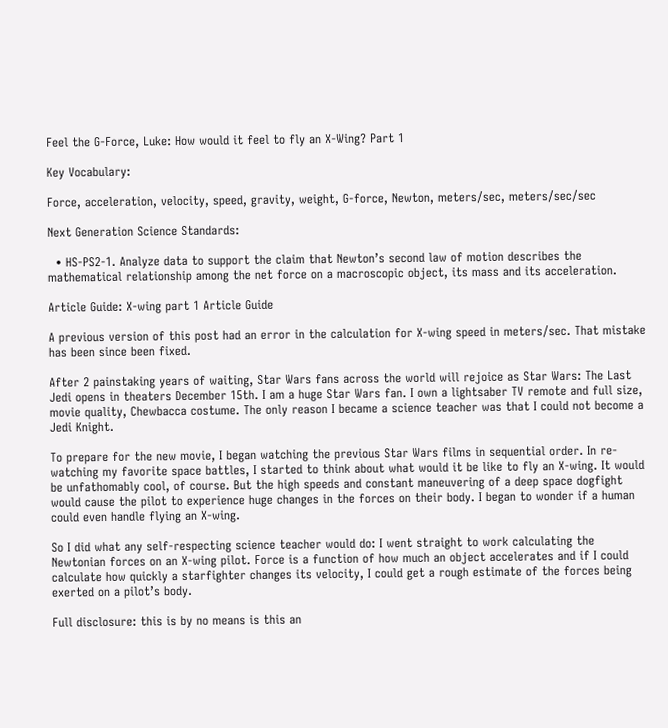Feel the G-Force, Luke: How would it feel to fly an X-Wing? Part 1

Key Vocabulary:

Force, acceleration, velocity, speed, gravity, weight, G-force, Newton, meters/sec, meters/sec/sec

Next Generation Science Standards:

  • HS-PS2-1. Analyze data to support the claim that Newton’s second law of motion describes the mathematical relationship among the net force on a macroscopic object, its mass and its acceleration.

Article Guide: X-wing part 1 Article Guide

A previous version of this post had an error in the calculation for X-wing speed in meters/sec. That mistake has been since been fixed.

After 2 painstaking years of waiting, Star Wars fans across the world will rejoice as Star Wars: The Last Jedi opens in theaters December 15th. I am a huge Star Wars fan. I own a lightsaber TV remote and full size, movie quality, Chewbacca costume. The only reason I became a science teacher was that I could not become a Jedi Knight.

To prepare for the new movie, I began watching the previous Star Wars films in sequential order. In re-watching my favorite space battles, I started to think about what would it be like to fly an X-wing. It would be unfathomably cool, of course. But the high speeds and constant maneuvering of a deep space dogfight would cause the pilot to experience huge changes in the forces on their body. I began to wonder if a human could even handle flying an X-wing.

So I did what any self-respecting science teacher would do: I went straight to work calculating the Newtonian forces on an X-wing pilot. Force is a function of how much an object accelerates and if I could calculate how quickly a starfighter changes its velocity, I could get a rough estimate of the forces being exerted on a pilot’s body.

Full disclosure: this is by no means is this an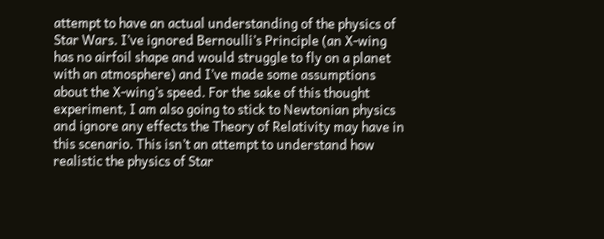attempt to have an actual understanding of the physics of Star Wars. I’ve ignored Bernoulli’s Principle (an X-wing has no airfoil shape and would struggle to fly on a planet with an atmosphere) and I’ve made some assumptions about the X-wing’s speed. For the sake of this thought experiment, I am also going to stick to Newtonian physics and ignore any effects the Theory of Relativity may have in this scenario. This isn’t an attempt to understand how realistic the physics of Star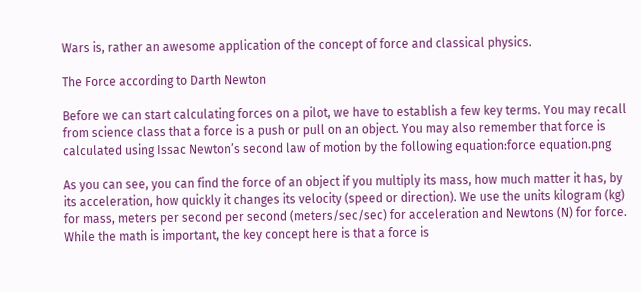Wars is, rather an awesome application of the concept of force and classical physics.

The Force according to Darth Newton

Before we can start calculating forces on a pilot, we have to establish a few key terms. You may recall from science class that a force is a push or pull on an object. You may also remember that force is calculated using Issac Newton’s second law of motion by the following equation:force equation.png

As you can see, you can find the force of an object if you multiply its mass, how much matter it has, by its acceleration, how quickly it changes its velocity (speed or direction). We use the units kilogram (kg) for mass, meters per second per second (meters/sec/sec) for acceleration and Newtons (N) for force. While the math is important, the key concept here is that a force is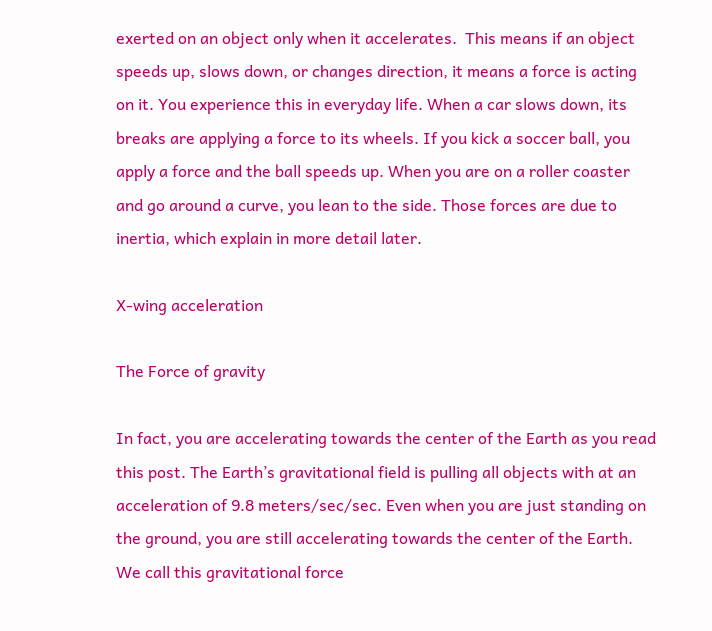exerted on an object only when it accelerates.  This means if an object speeds up, slows down, or changes direction, it means a force is acting on it. You experience this in everyday life. When a car slows down, its breaks are applying a force to its wheels. If you kick a soccer ball, you apply a force and the ball speeds up. When you are on a roller coaster and go around a curve, you lean to the side. Those forces are due to inertia, which explain in more detail later.

X-wing acceleration

The Force of gravity

In fact, you are accelerating towards the center of the Earth as you read this post. The Earth’s gravitational field is pulling all objects with at an acceleration of 9.8 meters/sec/sec. Even when you are just standing on the ground, you are still accelerating towards the center of the Earth. We call this gravitational force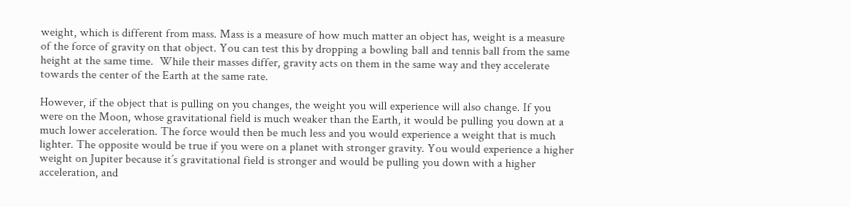weight, which is different from mass. Mass is a measure of how much matter an object has, weight is a measure of the force of gravity on that object. You can test this by dropping a bowling ball and tennis ball from the same height at the same time.  While their masses differ, gravity acts on them in the same way and they accelerate towards the center of the Earth at the same rate.

However, if the object that is pulling on you changes, the weight you will experience will also change. If you were on the Moon, whose gravitational field is much weaker than the Earth, it would be pulling you down at a much lower acceleration. The force would then be much less and you would experience a weight that is much lighter. The opposite would be true if you were on a planet with stronger gravity. You would experience a higher weight on Jupiter because it’s gravitational field is stronger and would be pulling you down with a higher acceleration, and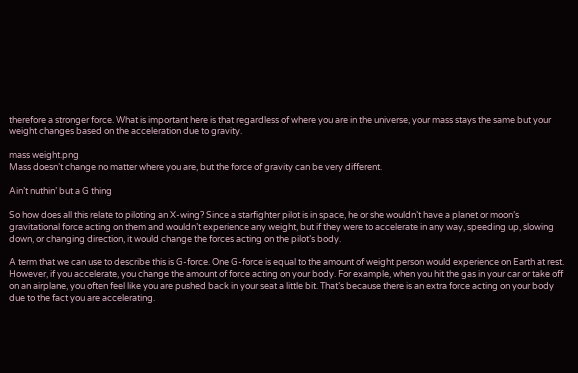therefore a stronger force. What is important here is that regardless of where you are in the universe, your mass stays the same but your weight changes based on the acceleration due to gravity.

mass weight.png
Mass doesn’t change no matter where you are, but the force of gravity can be very different.

Ain’t nuthin’ but a G thing

So how does all this relate to piloting an X-wing? Since a starfighter pilot is in space, he or she wouldn’t have a planet or moon’s gravitational force acting on them and wouldn’t experience any weight, but if they were to accelerate in any way, speeding up, slowing down, or changing direction, it would change the forces acting on the pilot’s body.

A term that we can use to describe this is G-force. One G-force is equal to the amount of weight person would experience on Earth at rest. However, if you accelerate, you change the amount of force acting on your body. For example, when you hit the gas in your car or take off on an airplane, you often feel like you are pushed back in your seat a little bit. That’s because there is an extra force acting on your body due to the fact you are accelerating.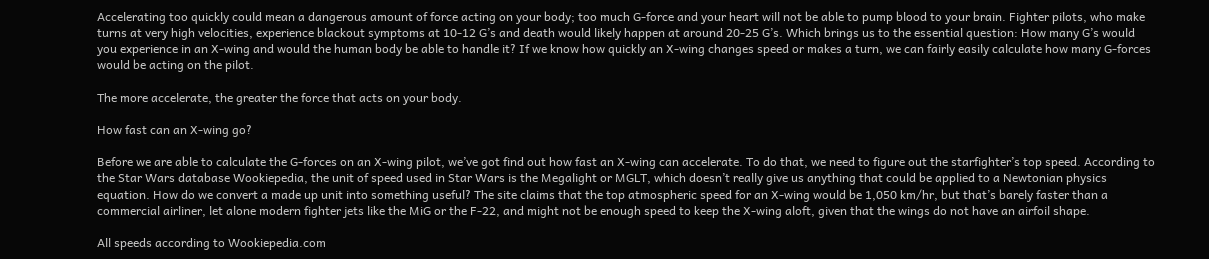Accelerating too quickly could mean a dangerous amount of force acting on your body; too much G-force and your heart will not be able to pump blood to your brain. Fighter pilots, who make turns at very high velocities, experience blackout symptoms at 10-12 G’s and death would likely happen at around 20-25 G’s. Which brings us to the essential question: How many G’s would you experience in an X-wing and would the human body be able to handle it? If we know how quickly an X-wing changes speed or makes a turn, we can fairly easily calculate how many G-forces would be acting on the pilot.

The more accelerate, the greater the force that acts on your body.

How fast can an X-wing go?

Before we are able to calculate the G-forces on an X-wing pilot, we’ve got find out how fast an X-wing can accelerate. To do that, we need to figure out the starfighter’s top speed. According to the Star Wars database Wookiepedia, the unit of speed used in Star Wars is the Megalight or MGLT, which doesn’t really give us anything that could be applied to a Newtonian physics equation. How do we convert a made up unit into something useful? The site claims that the top atmospheric speed for an X-wing would be 1,050 km/hr, but that’s barely faster than a commercial airliner, let alone modern fighter jets like the MiG or the F-22, and might not be enough speed to keep the X-wing aloft, given that the wings do not have an airfoil shape.

All speeds according to Wookiepedia.com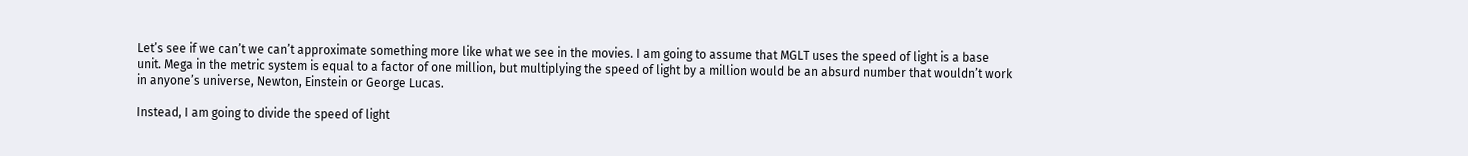Let’s see if we can’t we can’t approximate something more like what we see in the movies. I am going to assume that MGLT uses the speed of light is a base unit. Mega in the metric system is equal to a factor of one million, but multiplying the speed of light by a million would be an absurd number that wouldn’t work in anyone’s universe, Newton, Einstein or George Lucas.

Instead, I am going to divide the speed of light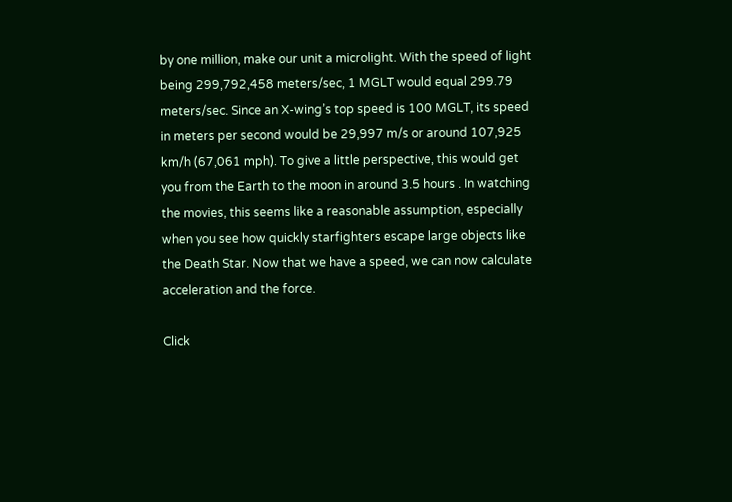by one million, make our unit a microlight. With the speed of light being 299,792,458 meters/sec, 1 MGLT would equal 299.79 meters/sec. Since an X-wing’s top speed is 100 MGLT, its speed in meters per second would be 29,997 m/s or around 107,925 km/h (67,061 mph). To give a little perspective, this would get you from the Earth to the moon in around 3.5 hours . In watching the movies, this seems like a reasonable assumption, especially when you see how quickly starfighters escape large objects like the Death Star. Now that we have a speed, we can now calculate acceleration and the force.

Click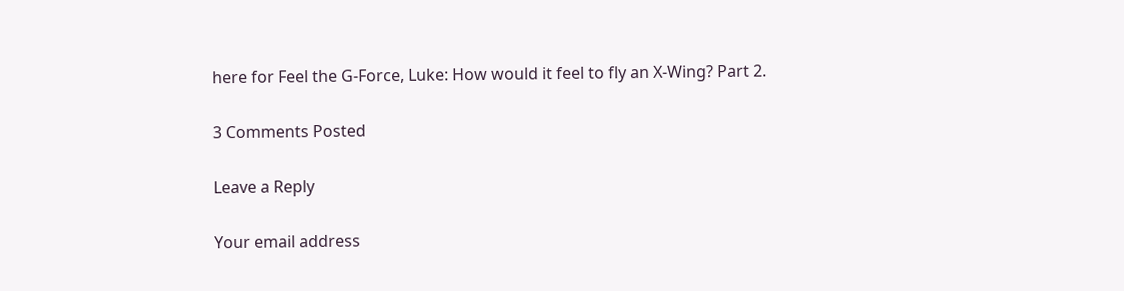here for Feel the G-Force, Luke: How would it feel to fly an X-Wing? Part 2.

3 Comments Posted

Leave a Reply

Your email address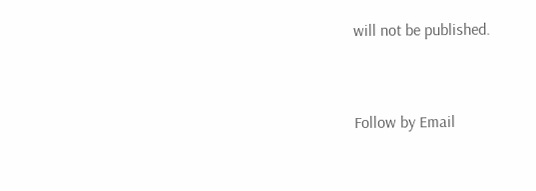will not be published.


Follow by Email